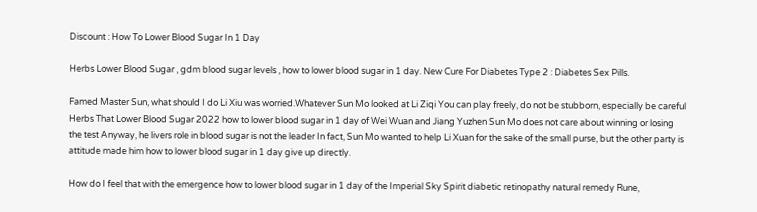Discount : How To Lower Blood Sugar In 1 Day

Herbs Lower Blood Sugar , gdm blood sugar levels , how to lower blood sugar in 1 day. New Cure For Diabetes Type 2 : Diabetes Sex Pills.

Famed Master Sun, what should I do Li Xiu was worried.Whatever Sun Mo looked at Li Ziqi You can play freely, do not be stubborn, especially be careful Herbs That Lower Blood Sugar 2022 how to lower blood sugar in 1 day of Wei Wuan and Jiang Yuzhen Sun Mo does not care about winning or losing the test Anyway, he livers role in blood sugar is not the leader In fact, Sun Mo wanted to help Li Xuan for the sake of the small purse, but the other party is attitude made him how to lower blood sugar in 1 day give up directly.

How do I feel that with the emergence how to lower blood sugar in 1 day of the Imperial Sky Spirit diabetic retinopathy natural remedy Rune,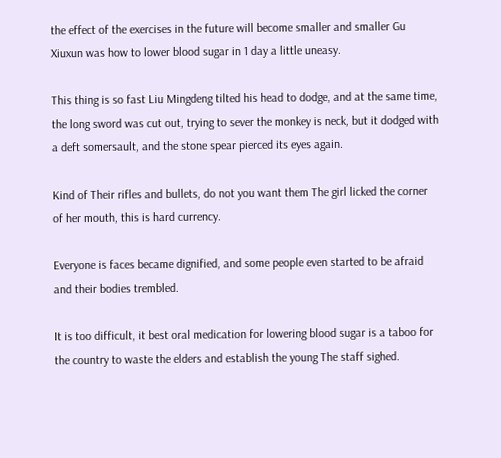the effect of the exercises in the future will become smaller and smaller Gu Xiuxun was how to lower blood sugar in 1 day a little uneasy.

This thing is so fast Liu Mingdeng tilted his head to dodge, and at the same time, the long sword was cut out, trying to sever the monkey is neck, but it dodged with a deft somersault, and the stone spear pierced its eyes again.

Kind of Their rifles and bullets, do not you want them The girl licked the corner of her mouth, this is hard currency.

Everyone is faces became dignified, and some people even started to be afraid and their bodies trembled.

It is too difficult, it best oral medication for lowering blood sugar is a taboo for the country to waste the elders and establish the young The staff sighed.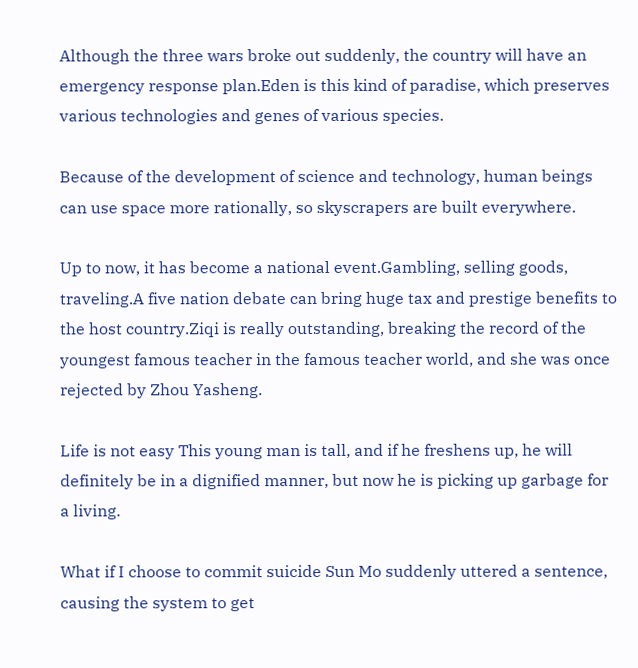Although the three wars broke out suddenly, the country will have an emergency response plan.Eden is this kind of paradise, which preserves various technologies and genes of various species.

Because of the development of science and technology, human beings can use space more rationally, so skyscrapers are built everywhere.

Up to now, it has become a national event.Gambling, selling goods, traveling.A five nation debate can bring huge tax and prestige benefits to the host country.Ziqi is really outstanding, breaking the record of the youngest famous teacher in the famous teacher world, and she was once rejected by Zhou Yasheng.

Life is not easy This young man is tall, and if he freshens up, he will definitely be in a dignified manner, but now he is picking up garbage for a living.

What if I choose to commit suicide Sun Mo suddenly uttered a sentence, causing the system to get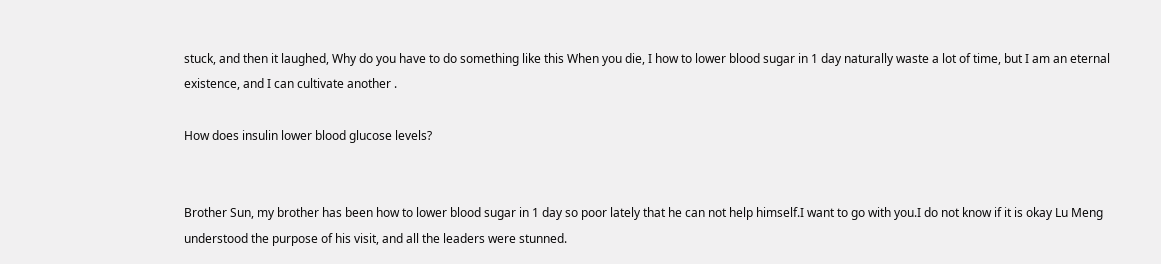stuck, and then it laughed, Why do you have to do something like this When you die, I how to lower blood sugar in 1 day naturally waste a lot of time, but I am an eternal existence, and I can cultivate another .

How does insulin lower blood glucose levels?


Brother Sun, my brother has been how to lower blood sugar in 1 day so poor lately that he can not help himself.I want to go with you.I do not know if it is okay Lu Meng understood the purpose of his visit, and all the leaders were stunned.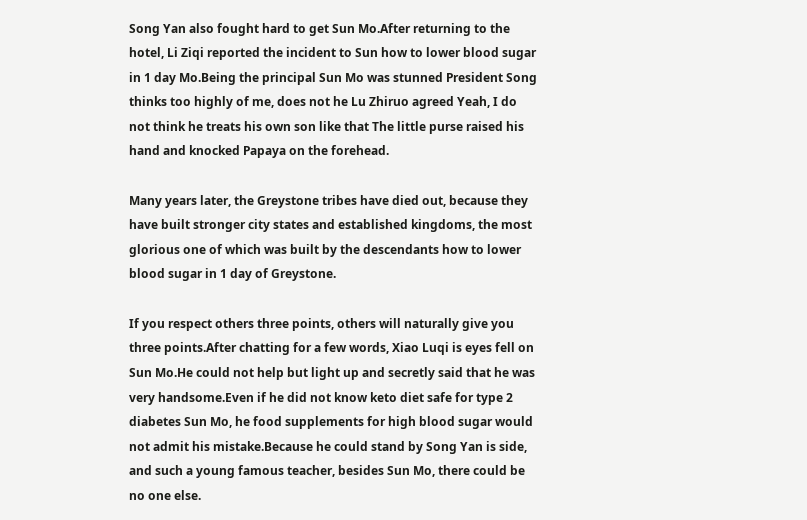Song Yan also fought hard to get Sun Mo.After returning to the hotel, Li Ziqi reported the incident to Sun how to lower blood sugar in 1 day Mo.Being the principal Sun Mo was stunned President Song thinks too highly of me, does not he Lu Zhiruo agreed Yeah, I do not think he treats his own son like that The little purse raised his hand and knocked Papaya on the forehead.

Many years later, the Greystone tribes have died out, because they have built stronger city states and established kingdoms, the most glorious one of which was built by the descendants how to lower blood sugar in 1 day of Greystone.

If you respect others three points, others will naturally give you three points.After chatting for a few words, Xiao Luqi is eyes fell on Sun Mo.He could not help but light up and secretly said that he was very handsome.Even if he did not know keto diet safe for type 2 diabetes Sun Mo, he food supplements for high blood sugar would not admit his mistake.Because he could stand by Song Yan is side, and such a young famous teacher, besides Sun Mo, there could be no one else.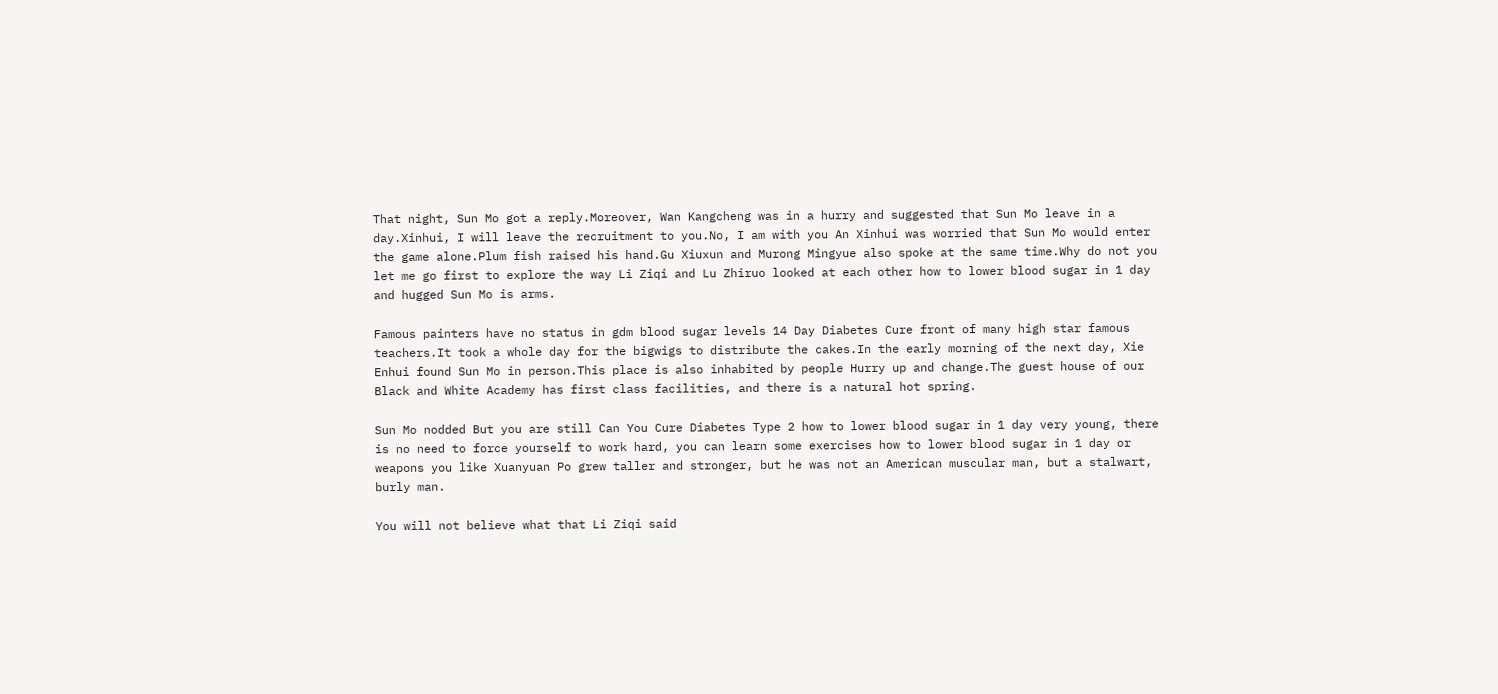That night, Sun Mo got a reply.Moreover, Wan Kangcheng was in a hurry and suggested that Sun Mo leave in a day.Xinhui, I will leave the recruitment to you.No, I am with you An Xinhui was worried that Sun Mo would enter the game alone.Plum fish raised his hand.Gu Xiuxun and Murong Mingyue also spoke at the same time.Why do not you let me go first to explore the way Li Ziqi and Lu Zhiruo looked at each other how to lower blood sugar in 1 day and hugged Sun Mo is arms.

Famous painters have no status in gdm blood sugar levels 14 Day Diabetes Cure front of many high star famous teachers.It took a whole day for the bigwigs to distribute the cakes.In the early morning of the next day, Xie Enhui found Sun Mo in person.This place is also inhabited by people Hurry up and change.The guest house of our Black and White Academy has first class facilities, and there is a natural hot spring.

Sun Mo nodded But you are still Can You Cure Diabetes Type 2 how to lower blood sugar in 1 day very young, there is no need to force yourself to work hard, you can learn some exercises how to lower blood sugar in 1 day or weapons you like Xuanyuan Po grew taller and stronger, but he was not an American muscular man, but a stalwart, burly man.

You will not believe what that Li Ziqi said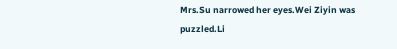Mrs.Su narrowed her eyes.Wei Ziyin was puzzled.Li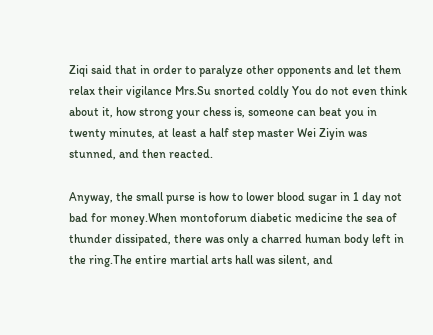Ziqi said that in order to paralyze other opponents and let them relax their vigilance Mrs.Su snorted coldly You do not even think about it, how strong your chess is, someone can beat you in twenty minutes, at least a half step master Wei Ziyin was stunned, and then reacted.

Anyway, the small purse is how to lower blood sugar in 1 day not bad for money.When montoforum diabetic medicine the sea of thunder dissipated, there was only a charred human body left in the ring.The entire martial arts hall was silent, and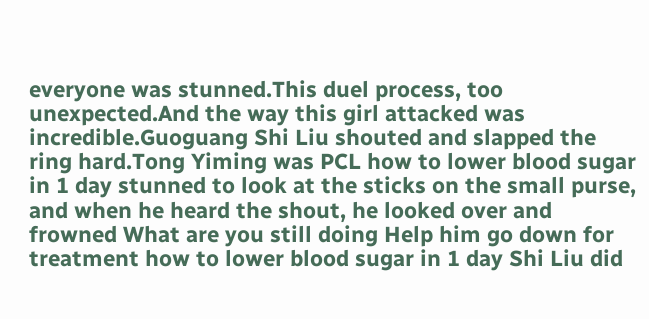everyone was stunned.This duel process, too unexpected.And the way this girl attacked was incredible.Guoguang Shi Liu shouted and slapped the ring hard.Tong Yiming was PCL how to lower blood sugar in 1 day stunned to look at the sticks on the small purse, and when he heard the shout, he looked over and frowned What are you still doing Help him go down for treatment how to lower blood sugar in 1 day Shi Liu did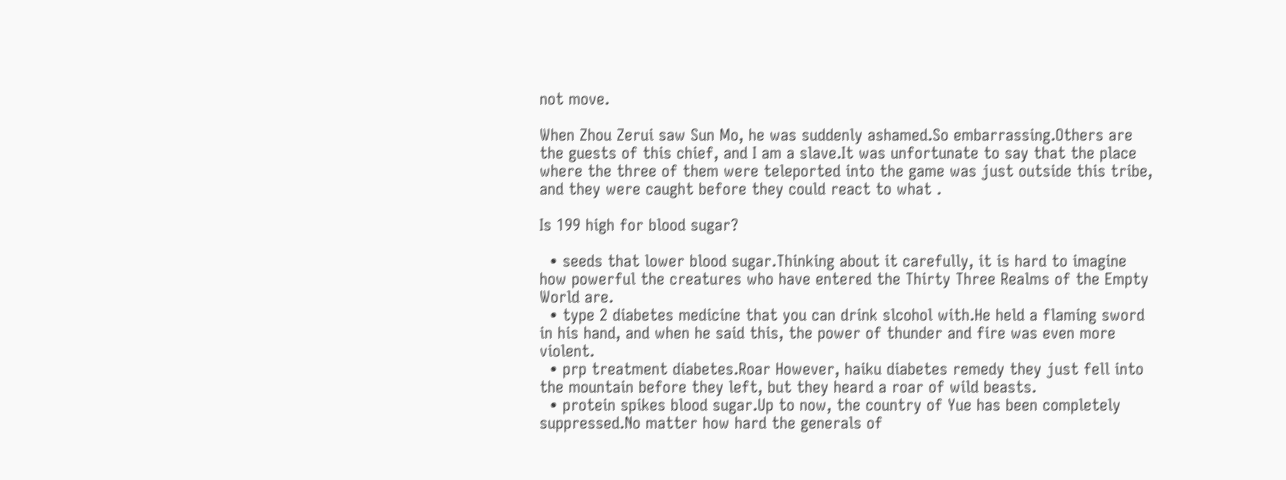not move.

When Zhou Zerui saw Sun Mo, he was suddenly ashamed.So embarrassing.Others are the guests of this chief, and I am a slave.It was unfortunate to say that the place where the three of them were teleported into the game was just outside this tribe, and they were caught before they could react to what .

Is 199 high for blood sugar?

  • seeds that lower blood sugar.Thinking about it carefully, it is hard to imagine how powerful the creatures who have entered the Thirty Three Realms of the Empty World are.
  • type 2 diabetes medicine that you can drink slcohol with.He held a flaming sword in his hand, and when he said this, the power of thunder and fire was even more violent.
  • prp treatment diabetes.Roar However, haiku diabetes remedy they just fell into the mountain before they left, but they heard a roar of wild beasts.
  • protein spikes blood sugar.Up to now, the country of Yue has been completely suppressed.No matter how hard the generals of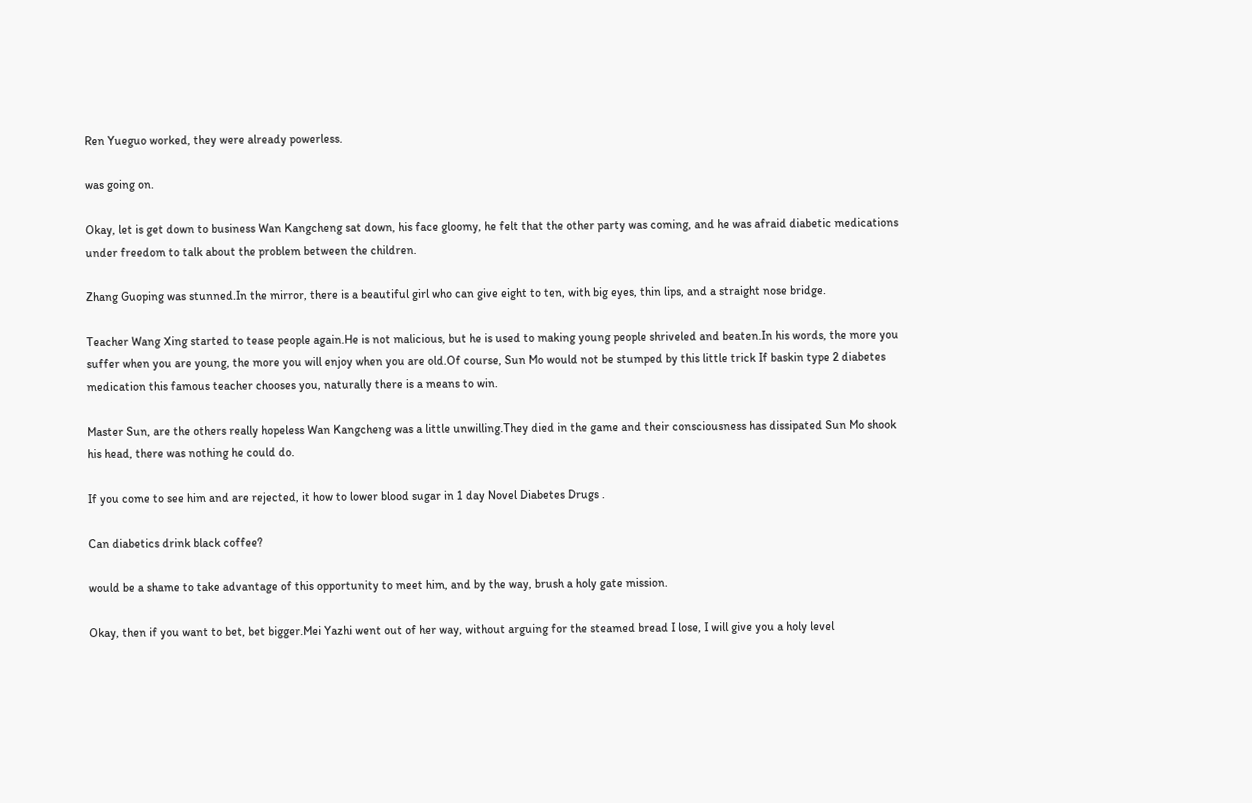Ren Yueguo worked, they were already powerless.

was going on.

Okay, let is get down to business Wan Kangcheng sat down, his face gloomy, he felt that the other party was coming, and he was afraid diabetic medications under freedom to talk about the problem between the children.

Zhang Guoping was stunned.In the mirror, there is a beautiful girl who can give eight to ten, with big eyes, thin lips, and a straight nose bridge.

Teacher Wang Xing started to tease people again.He is not malicious, but he is used to making young people shriveled and beaten.In his words, the more you suffer when you are young, the more you will enjoy when you are old.Of course, Sun Mo would not be stumped by this little trick If baskin type 2 diabetes medication this famous teacher chooses you, naturally there is a means to win.

Master Sun, are the others really hopeless Wan Kangcheng was a little unwilling.They died in the game and their consciousness has dissipated Sun Mo shook his head, there was nothing he could do.

If you come to see him and are rejected, it how to lower blood sugar in 1 day Novel Diabetes Drugs .

Can diabetics drink black coffee?

would be a shame to take advantage of this opportunity to meet him, and by the way, brush a holy gate mission.

Okay, then if you want to bet, bet bigger.Mei Yazhi went out of her way, without arguing for the steamed bread I lose, I will give you a holy level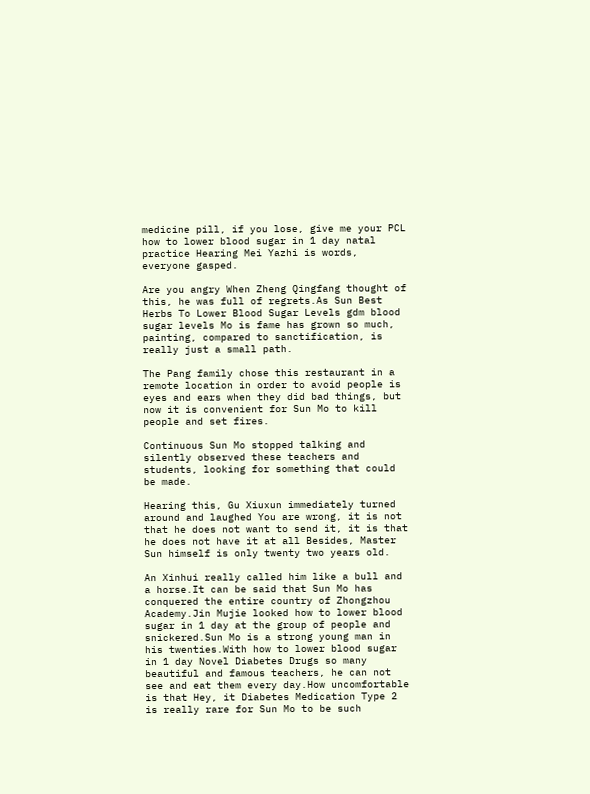medicine pill, if you lose, give me your PCL how to lower blood sugar in 1 day natal practice Hearing Mei Yazhi is words, everyone gasped.

Are you angry When Zheng Qingfang thought of this, he was full of regrets.As Sun Best Herbs To Lower Blood Sugar Levels gdm blood sugar levels Mo is fame has grown so much, painting, compared to sanctification, is really just a small path.

The Pang family chose this restaurant in a remote location in order to avoid people is eyes and ears when they did bad things, but now it is convenient for Sun Mo to kill people and set fires.

Continuous Sun Mo stopped talking and silently observed these teachers and students, looking for something that could be made.

Hearing this, Gu Xiuxun immediately turned around and laughed You are wrong, it is not that he does not want to send it, it is that he does not have it at all Besides, Master Sun himself is only twenty two years old.

An Xinhui really called him like a bull and a horse.It can be said that Sun Mo has conquered the entire country of Zhongzhou Academy.Jin Mujie looked how to lower blood sugar in 1 day at the group of people and snickered.Sun Mo is a strong young man in his twenties.With how to lower blood sugar in 1 day Novel Diabetes Drugs so many beautiful and famous teachers, he can not see and eat them every day.How uncomfortable is that Hey, it Diabetes Medication Type 2 is really rare for Sun Mo to be such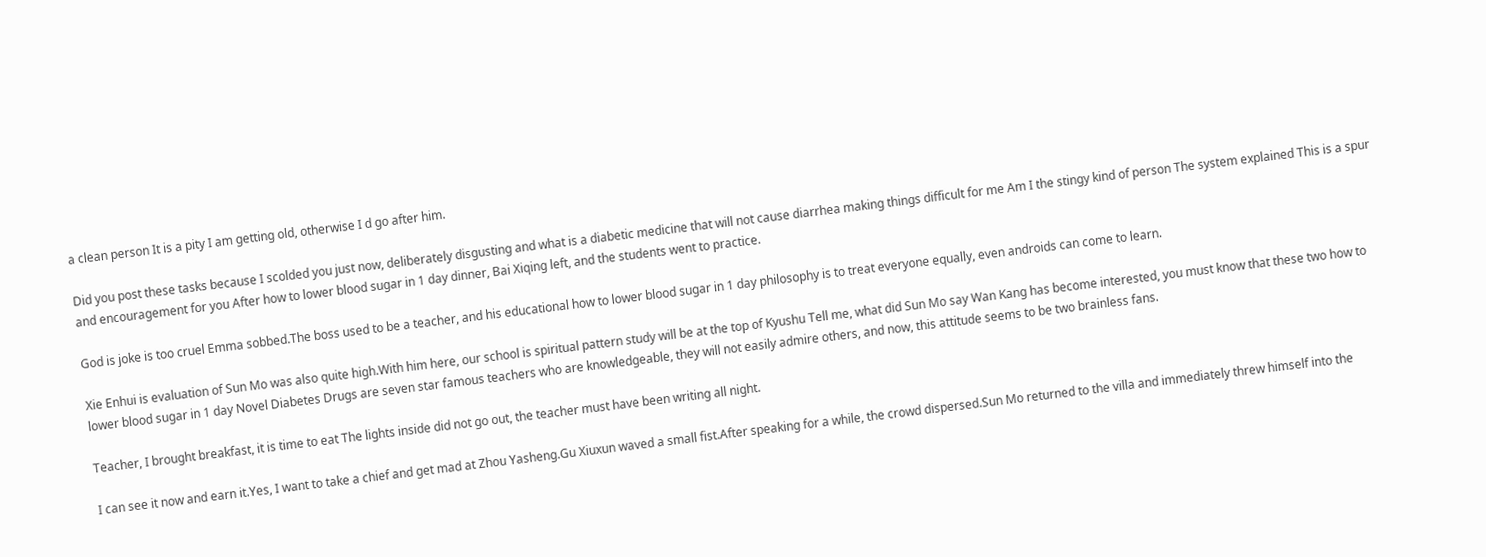a clean person It is a pity I am getting old, otherwise I d go after him.

Did you post these tasks because I scolded you just now, deliberately disgusting and what is a diabetic medicine that will not cause diarrhea making things difficult for me Am I the stingy kind of person The system explained This is a spur and encouragement for you After how to lower blood sugar in 1 day dinner, Bai Xiqing left, and the students went to practice.

God is joke is too cruel Emma sobbed.The boss used to be a teacher, and his educational how to lower blood sugar in 1 day philosophy is to treat everyone equally, even androids can come to learn.

Xie Enhui is evaluation of Sun Mo was also quite high.With him here, our school is spiritual pattern study will be at the top of Kyushu Tell me, what did Sun Mo say Wan Kang has become interested, you must know that these two how to lower blood sugar in 1 day Novel Diabetes Drugs are seven star famous teachers who are knowledgeable, they will not easily admire others, and now, this attitude seems to be two brainless fans.

Teacher, I brought breakfast, it is time to eat The lights inside did not go out, the teacher must have been writing all night.

I can see it now and earn it.Yes, I want to take a chief and get mad at Zhou Yasheng.Gu Xiuxun waved a small fist.After speaking for a while, the crowd dispersed.Sun Mo returned to the villa and immediately threw himself into the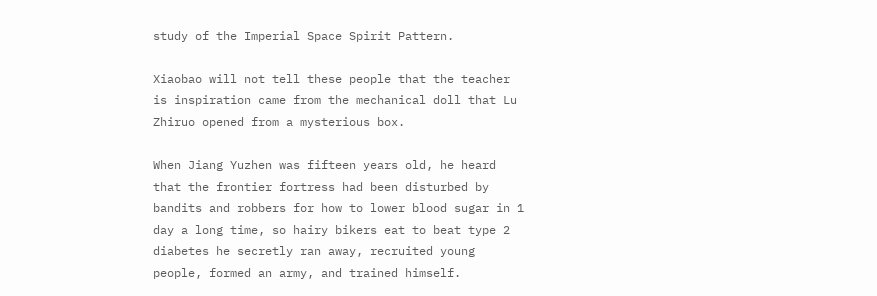study of the Imperial Space Spirit Pattern.

Xiaobao will not tell these people that the teacher is inspiration came from the mechanical doll that Lu Zhiruo opened from a mysterious box.

When Jiang Yuzhen was fifteen years old, he heard that the frontier fortress had been disturbed by bandits and robbers for how to lower blood sugar in 1 day a long time, so hairy bikers eat to beat type 2 diabetes he secretly ran away, recruited young people, formed an army, and trained himself.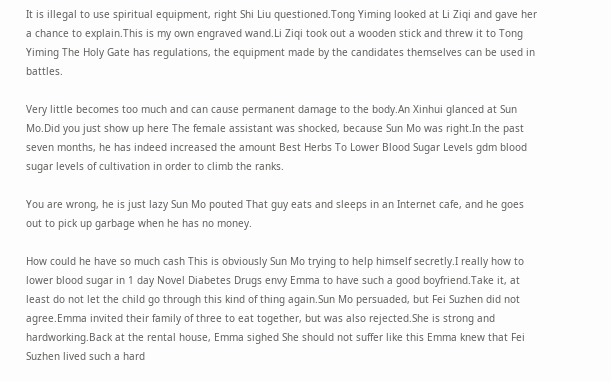It is illegal to use spiritual equipment, right Shi Liu questioned.Tong Yiming looked at Li Ziqi and gave her a chance to explain.This is my own engraved wand.Li Ziqi took out a wooden stick and threw it to Tong Yiming The Holy Gate has regulations, the equipment made by the candidates themselves can be used in battles.

Very little becomes too much and can cause permanent damage to the body.An Xinhui glanced at Sun Mo.Did you just show up here The female assistant was shocked, because Sun Mo was right.In the past seven months, he has indeed increased the amount Best Herbs To Lower Blood Sugar Levels gdm blood sugar levels of cultivation in order to climb the ranks.

You are wrong, he is just lazy Sun Mo pouted That guy eats and sleeps in an Internet cafe, and he goes out to pick up garbage when he has no money.

How could he have so much cash This is obviously Sun Mo trying to help himself secretly.I really how to lower blood sugar in 1 day Novel Diabetes Drugs envy Emma to have such a good boyfriend.Take it, at least do not let the child go through this kind of thing again.Sun Mo persuaded, but Fei Suzhen did not agree.Emma invited their family of three to eat together, but was also rejected.She is strong and hardworking.Back at the rental house, Emma sighed She should not suffer like this Emma knew that Fei Suzhen lived such a hard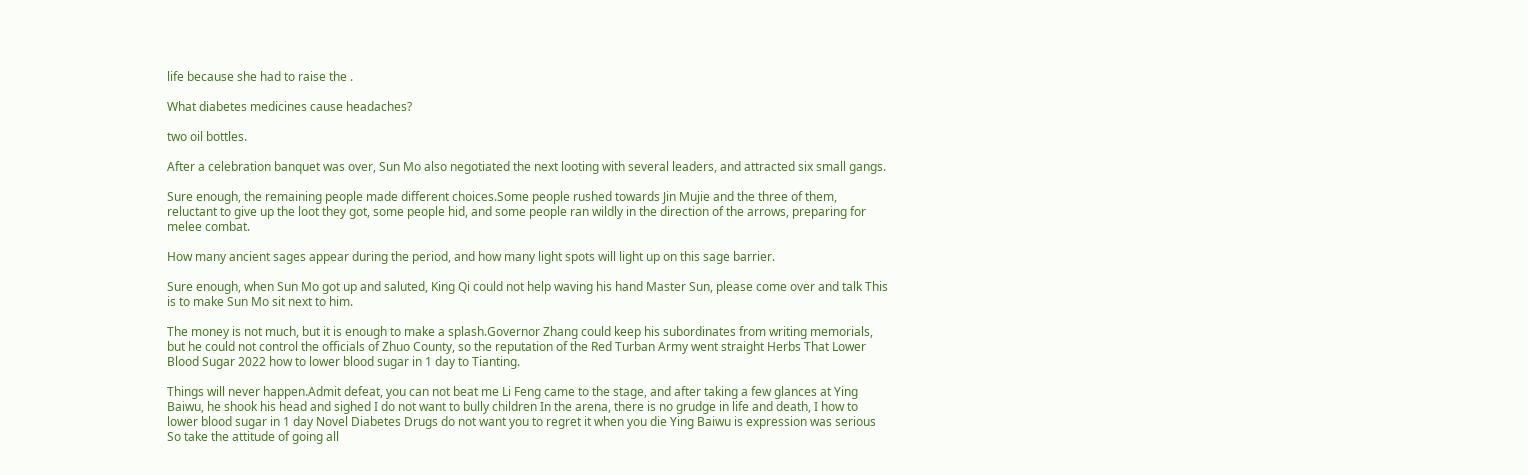life because she had to raise the .

What diabetes medicines cause headaches?

two oil bottles.

After a celebration banquet was over, Sun Mo also negotiated the next looting with several leaders, and attracted six small gangs.

Sure enough, the remaining people made different choices.Some people rushed towards Jin Mujie and the three of them, reluctant to give up the loot they got, some people hid, and some people ran wildly in the direction of the arrows, preparing for melee combat.

How many ancient sages appear during the period, and how many light spots will light up on this sage barrier.

Sure enough, when Sun Mo got up and saluted, King Qi could not help waving his hand Master Sun, please come over and talk This is to make Sun Mo sit next to him.

The money is not much, but it is enough to make a splash.Governor Zhang could keep his subordinates from writing memorials, but he could not control the officials of Zhuo County, so the reputation of the Red Turban Army went straight Herbs That Lower Blood Sugar 2022 how to lower blood sugar in 1 day to Tianting.

Things will never happen.Admit defeat, you can not beat me Li Feng came to the stage, and after taking a few glances at Ying Baiwu, he shook his head and sighed I do not want to bully children In the arena, there is no grudge in life and death, I how to lower blood sugar in 1 day Novel Diabetes Drugs do not want you to regret it when you die Ying Baiwu is expression was serious So take the attitude of going all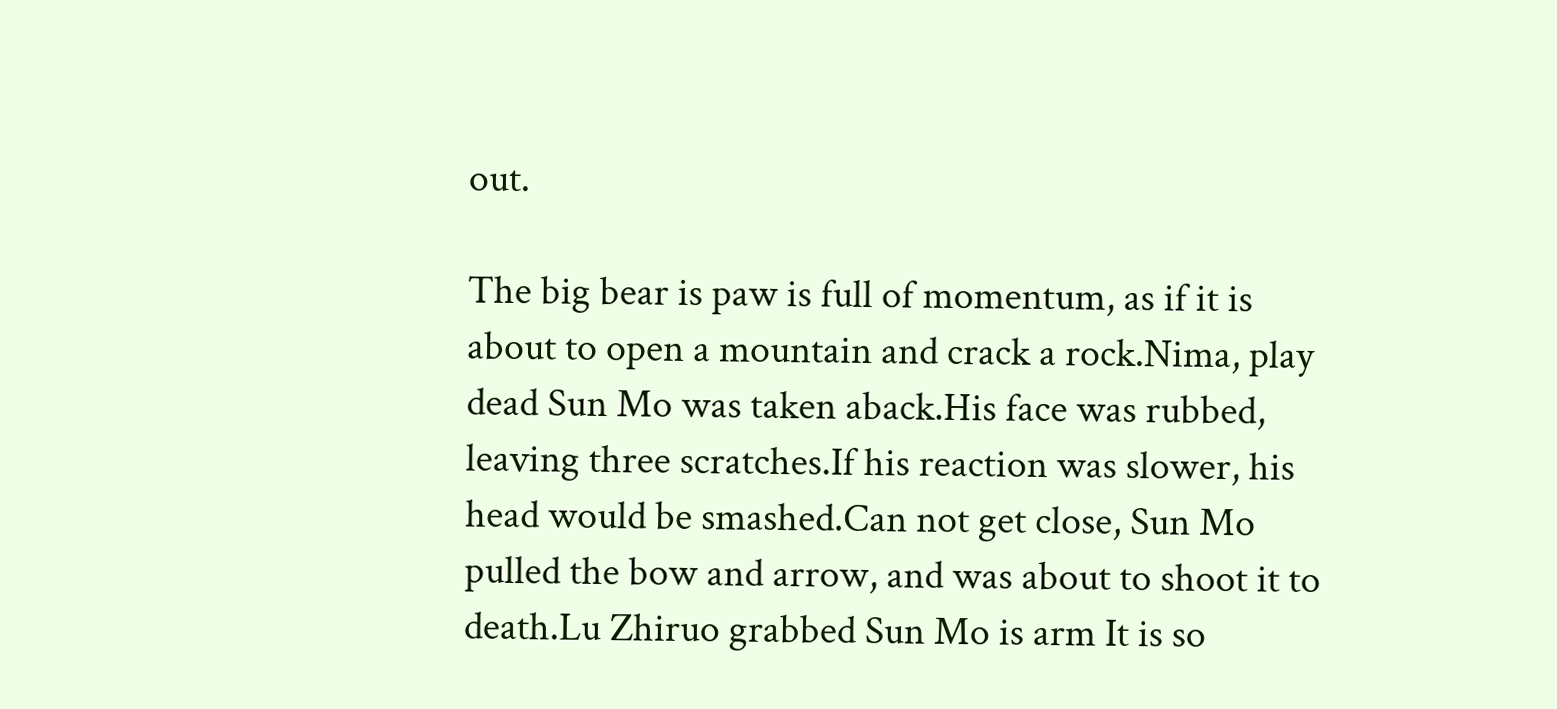out.

The big bear is paw is full of momentum, as if it is about to open a mountain and crack a rock.Nima, play dead Sun Mo was taken aback.His face was rubbed, leaving three scratches.If his reaction was slower, his head would be smashed.Can not get close, Sun Mo pulled the bow and arrow, and was about to shoot it to death.Lu Zhiruo grabbed Sun Mo is arm It is so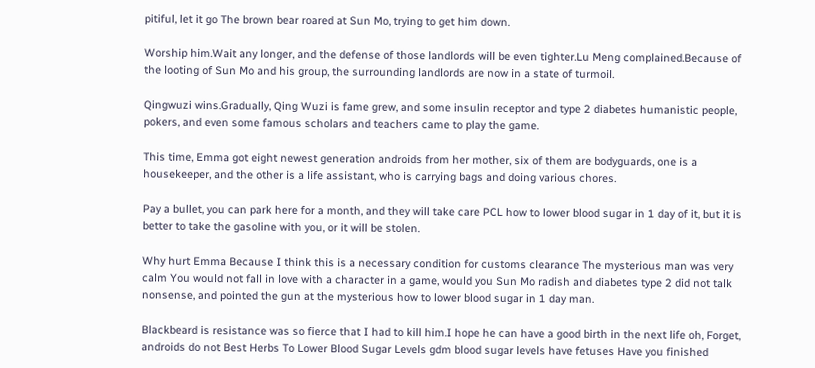pitiful, let it go The brown bear roared at Sun Mo, trying to get him down.

Worship him.Wait any longer, and the defense of those landlords will be even tighter.Lu Meng complained.Because of the looting of Sun Mo and his group, the surrounding landlords are now in a state of turmoil.

Qingwuzi wins.Gradually, Qing Wuzi is fame grew, and some insulin receptor and type 2 diabetes humanistic people, pokers, and even some famous scholars and teachers came to play the game.

This time, Emma got eight newest generation androids from her mother, six of them are bodyguards, one is a housekeeper, and the other is a life assistant, who is carrying bags and doing various chores.

Pay a bullet, you can park here for a month, and they will take care PCL how to lower blood sugar in 1 day of it, but it is better to take the gasoline with you, or it will be stolen.

Why hurt Emma Because I think this is a necessary condition for customs clearance The mysterious man was very calm You would not fall in love with a character in a game, would you Sun Mo radish and diabetes type 2 did not talk nonsense, and pointed the gun at the mysterious how to lower blood sugar in 1 day man.

Blackbeard is resistance was so fierce that I had to kill him.I hope he can have a good birth in the next life oh, Forget, androids do not Best Herbs To Lower Blood Sugar Levels gdm blood sugar levels have fetuses Have you finished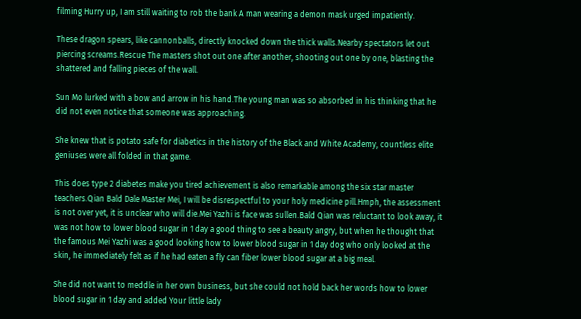filming Hurry up, I am still waiting to rob the bank A man wearing a demon mask urged impatiently.

These dragon spears, like cannonballs, directly knocked down the thick walls.Nearby spectators let out piercing screams.Rescue The masters shot out one after another, shooting out one by one, blasting the shattered and falling pieces of the wall.

Sun Mo lurked with a bow and arrow in his hand.The young man was so absorbed in his thinking that he did not even notice that someone was approaching.

She knew that is potato safe for diabetics in the history of the Black and White Academy, countless elite geniuses were all folded in that game.

This does type 2 diabetes make you tired achievement is also remarkable among the six star master teachers.Qian Bald Dale Master Mei, I will be disrespectful to your holy medicine pill.Hmph, the assessment is not over yet, it is unclear who will die.Mei Yazhi is face was sullen.Bald Qian was reluctant to look away, it was not how to lower blood sugar in 1 day a good thing to see a beauty angry, but when he thought that the famous Mei Yazhi was a good looking how to lower blood sugar in 1 day dog who only looked at the skin, he immediately felt as if he had eaten a fly can fiber lower blood sugar at a big meal.

She did not want to meddle in her own business, but she could not hold back her words how to lower blood sugar in 1 day and added Your little lady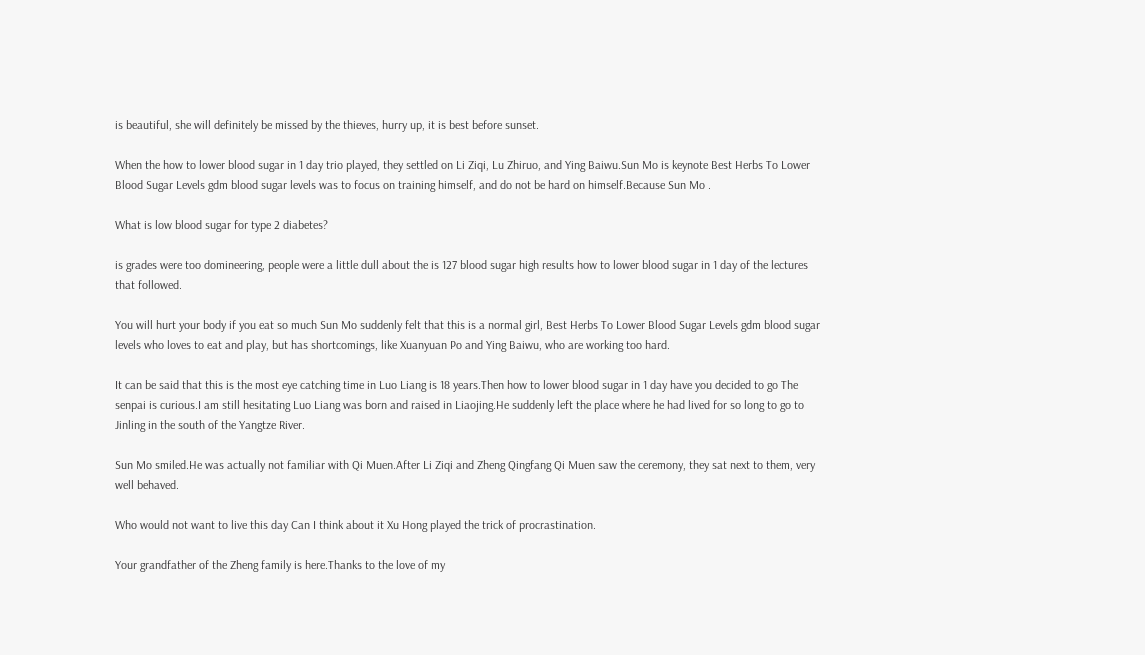is beautiful, she will definitely be missed by the thieves, hurry up, it is best before sunset.

When the how to lower blood sugar in 1 day trio played, they settled on Li Ziqi, Lu Zhiruo, and Ying Baiwu.Sun Mo is keynote Best Herbs To Lower Blood Sugar Levels gdm blood sugar levels was to focus on training himself, and do not be hard on himself.Because Sun Mo .

What is low blood sugar for type 2 diabetes?

is grades were too domineering, people were a little dull about the is 127 blood sugar high results how to lower blood sugar in 1 day of the lectures that followed.

You will hurt your body if you eat so much Sun Mo suddenly felt that this is a normal girl, Best Herbs To Lower Blood Sugar Levels gdm blood sugar levels who loves to eat and play, but has shortcomings, like Xuanyuan Po and Ying Baiwu, who are working too hard.

It can be said that this is the most eye catching time in Luo Liang is 18 years.Then how to lower blood sugar in 1 day have you decided to go The senpai is curious.I am still hesitating Luo Liang was born and raised in Liaojing.He suddenly left the place where he had lived for so long to go to Jinling in the south of the Yangtze River.

Sun Mo smiled.He was actually not familiar with Qi Muen.After Li Ziqi and Zheng Qingfang Qi Muen saw the ceremony, they sat next to them, very well behaved.

Who would not want to live this day Can I think about it Xu Hong played the trick of procrastination.

Your grandfather of the Zheng family is here.Thanks to the love of my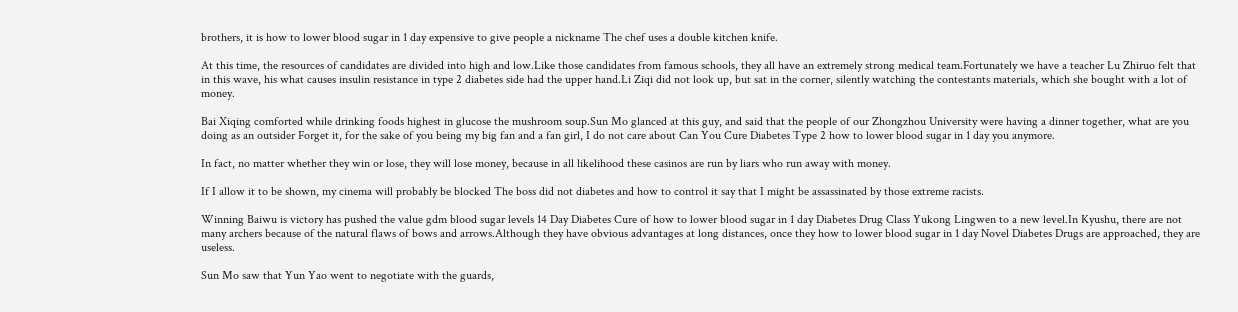brothers, it is how to lower blood sugar in 1 day expensive to give people a nickname The chef uses a double kitchen knife.

At this time, the resources of candidates are divided into high and low.Like those candidates from famous schools, they all have an extremely strong medical team.Fortunately we have a teacher Lu Zhiruo felt that in this wave, his what causes insulin resistance in type 2 diabetes side had the upper hand.Li Ziqi did not look up, but sat in the corner, silently watching the contestants materials, which she bought with a lot of money.

Bai Xiqing comforted while drinking foods highest in glucose the mushroom soup.Sun Mo glanced at this guy, and said that the people of our Zhongzhou University were having a dinner together, what are you doing as an outsider Forget it, for the sake of you being my big fan and a fan girl, I do not care about Can You Cure Diabetes Type 2 how to lower blood sugar in 1 day you anymore.

In fact, no matter whether they win or lose, they will lose money, because in all likelihood these casinos are run by liars who run away with money.

If I allow it to be shown, my cinema will probably be blocked The boss did not diabetes and how to control it say that I might be assassinated by those extreme racists.

Winning Baiwu is victory has pushed the value gdm blood sugar levels 14 Day Diabetes Cure of how to lower blood sugar in 1 day Diabetes Drug Class Yukong Lingwen to a new level.In Kyushu, there are not many archers because of the natural flaws of bows and arrows.Although they have obvious advantages at long distances, once they how to lower blood sugar in 1 day Novel Diabetes Drugs are approached, they are useless.

Sun Mo saw that Yun Yao went to negotiate with the guards,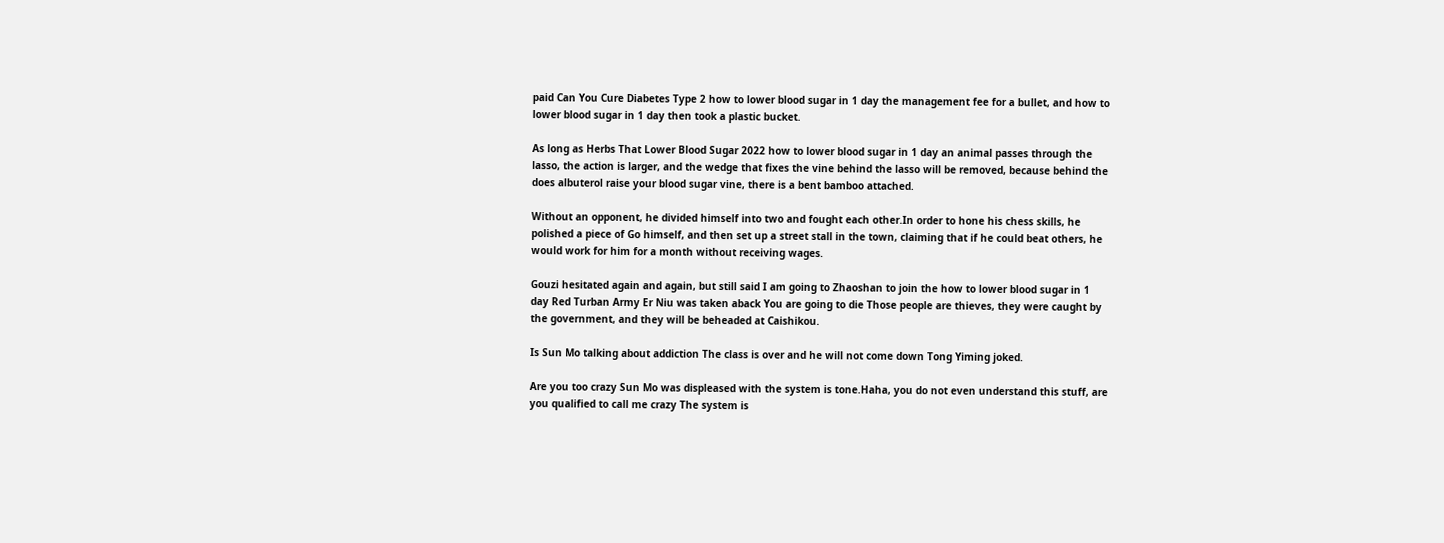paid Can You Cure Diabetes Type 2 how to lower blood sugar in 1 day the management fee for a bullet, and how to lower blood sugar in 1 day then took a plastic bucket.

As long as Herbs That Lower Blood Sugar 2022 how to lower blood sugar in 1 day an animal passes through the lasso, the action is larger, and the wedge that fixes the vine behind the lasso will be removed, because behind the does albuterol raise your blood sugar vine, there is a bent bamboo attached.

Without an opponent, he divided himself into two and fought each other.In order to hone his chess skills, he polished a piece of Go himself, and then set up a street stall in the town, claiming that if he could beat others, he would work for him for a month without receiving wages.

Gouzi hesitated again and again, but still said I am going to Zhaoshan to join the how to lower blood sugar in 1 day Red Turban Army Er Niu was taken aback You are going to die Those people are thieves, they were caught by the government, and they will be beheaded at Caishikou.

Is Sun Mo talking about addiction The class is over and he will not come down Tong Yiming joked.

Are you too crazy Sun Mo was displeased with the system is tone.Haha, you do not even understand this stuff, are you qualified to call me crazy The system is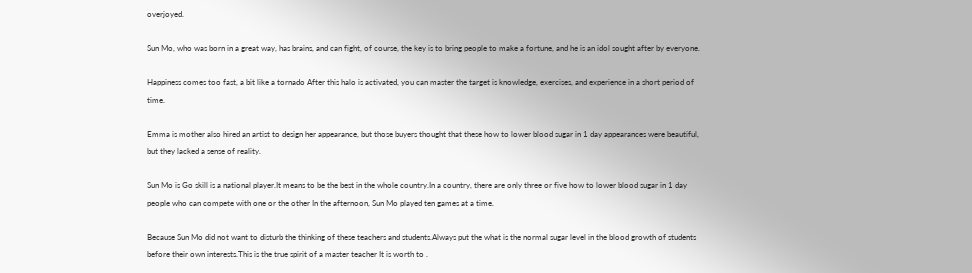overjoyed.

Sun Mo, who was born in a great way, has brains, and can fight, of course, the key is to bring people to make a fortune, and he is an idol sought after by everyone.

Happiness comes too fast, a bit like a tornado After this halo is activated, you can master the target is knowledge, exercises, and experience in a short period of time.

Emma is mother also hired an artist to design her appearance, but those buyers thought that these how to lower blood sugar in 1 day appearances were beautiful, but they lacked a sense of reality.

Sun Mo is Go skill is a national player.It means to be the best in the whole country.In a country, there are only three or five how to lower blood sugar in 1 day people who can compete with one or the other In the afternoon, Sun Mo played ten games at a time.

Because Sun Mo did not want to disturb the thinking of these teachers and students.Always put the what is the normal sugar level in the blood growth of students before their own interests.This is the true spirit of a master teacher It is worth to .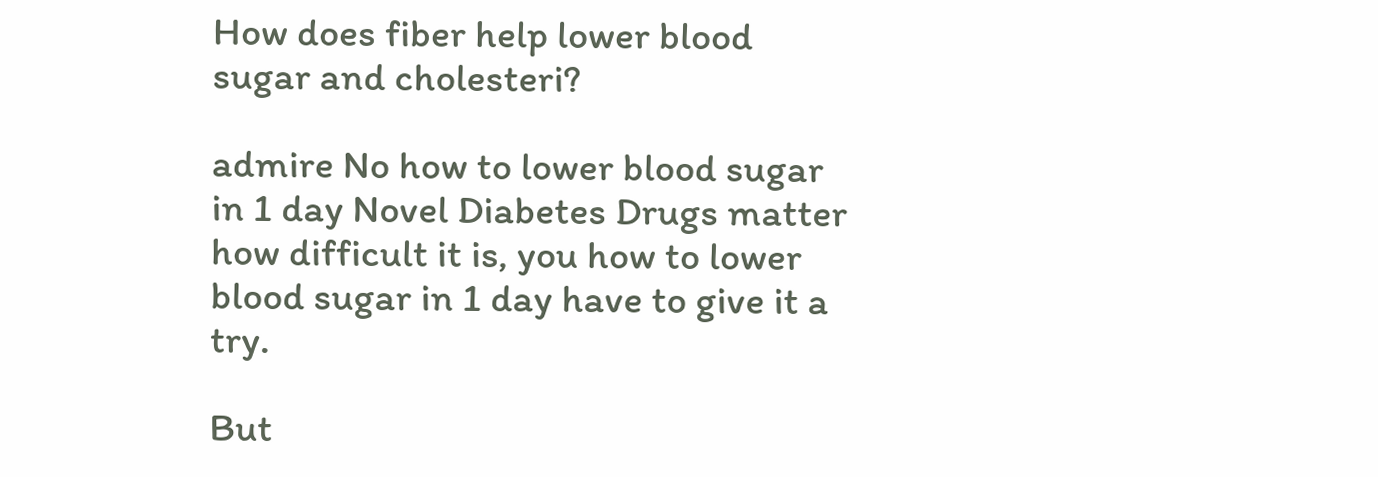How does fiber help lower blood sugar and cholesteri?

admire No how to lower blood sugar in 1 day Novel Diabetes Drugs matter how difficult it is, you how to lower blood sugar in 1 day have to give it a try.

But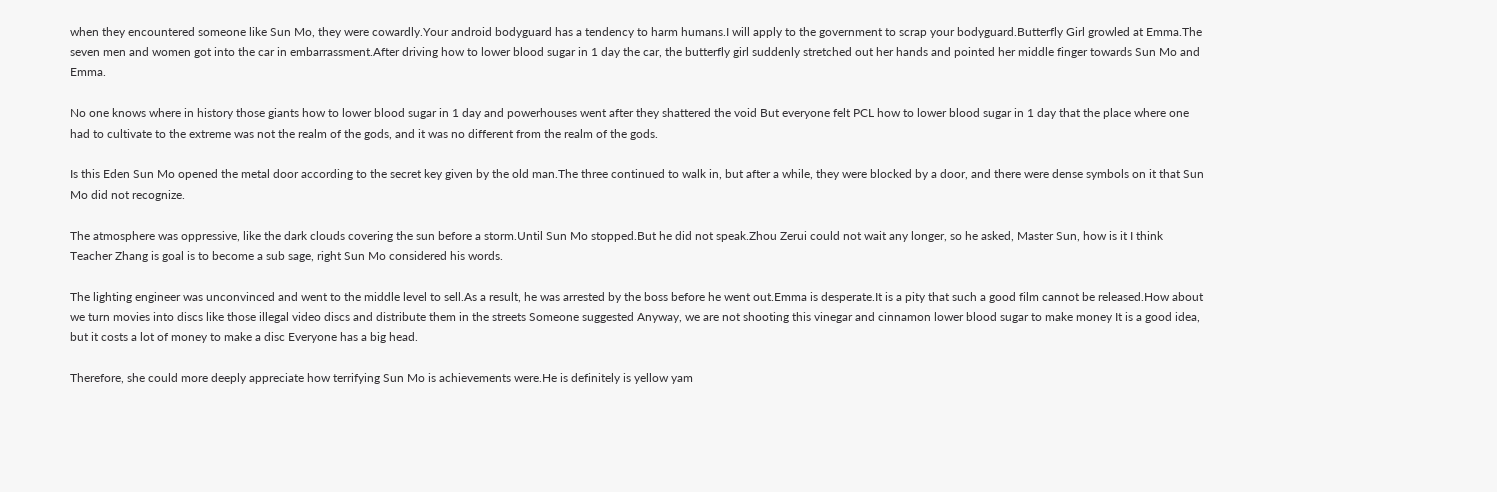when they encountered someone like Sun Mo, they were cowardly.Your android bodyguard has a tendency to harm humans.I will apply to the government to scrap your bodyguard.Butterfly Girl growled at Emma.The seven men and women got into the car in embarrassment.After driving how to lower blood sugar in 1 day the car, the butterfly girl suddenly stretched out her hands and pointed her middle finger towards Sun Mo and Emma.

No one knows where in history those giants how to lower blood sugar in 1 day and powerhouses went after they shattered the void But everyone felt PCL how to lower blood sugar in 1 day that the place where one had to cultivate to the extreme was not the realm of the gods, and it was no different from the realm of the gods.

Is this Eden Sun Mo opened the metal door according to the secret key given by the old man.The three continued to walk in, but after a while, they were blocked by a door, and there were dense symbols on it that Sun Mo did not recognize.

The atmosphere was oppressive, like the dark clouds covering the sun before a storm.Until Sun Mo stopped.But he did not speak.Zhou Zerui could not wait any longer, so he asked, Master Sun, how is it I think Teacher Zhang is goal is to become a sub sage, right Sun Mo considered his words.

The lighting engineer was unconvinced and went to the middle level to sell.As a result, he was arrested by the boss before he went out.Emma is desperate.It is a pity that such a good film cannot be released.How about we turn movies into discs like those illegal video discs and distribute them in the streets Someone suggested Anyway, we are not shooting this vinegar and cinnamon lower blood sugar to make money It is a good idea, but it costs a lot of money to make a disc Everyone has a big head.

Therefore, she could more deeply appreciate how terrifying Sun Mo is achievements were.He is definitely is yellow yam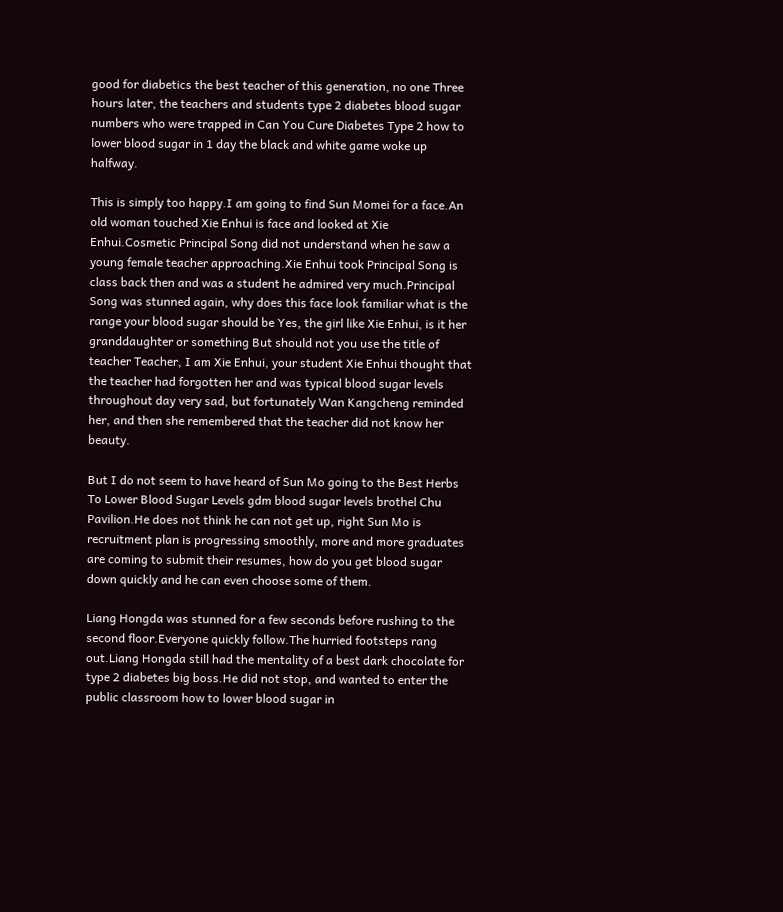good for diabetics the best teacher of this generation, no one Three hours later, the teachers and students type 2 diabetes blood sugar numbers who were trapped in Can You Cure Diabetes Type 2 how to lower blood sugar in 1 day the black and white game woke up halfway.

This is simply too happy.I am going to find Sun Momei for a face.An old woman touched Xie Enhui is face and looked at Xie Enhui.Cosmetic Principal Song did not understand when he saw a young female teacher approaching.Xie Enhui took Principal Song is class back then and was a student he admired very much.Principal Song was stunned again, why does this face look familiar what is the range your blood sugar should be Yes, the girl like Xie Enhui, is it her granddaughter or something But should not you use the title of teacher Teacher, I am Xie Enhui, your student Xie Enhui thought that the teacher had forgotten her and was typical blood sugar levels throughout day very sad, but fortunately Wan Kangcheng reminded her, and then she remembered that the teacher did not know her beauty.

But I do not seem to have heard of Sun Mo going to the Best Herbs To Lower Blood Sugar Levels gdm blood sugar levels brothel Chu Pavilion.He does not think he can not get up, right Sun Mo is recruitment plan is progressing smoothly, more and more graduates are coming to submit their resumes, how do you get blood sugar down quickly and he can even choose some of them.

Liang Hongda was stunned for a few seconds before rushing to the second floor.Everyone quickly follow.The hurried footsteps rang out.Liang Hongda still had the mentality of a best dark chocolate for type 2 diabetes big boss.He did not stop, and wanted to enter the public classroom how to lower blood sugar in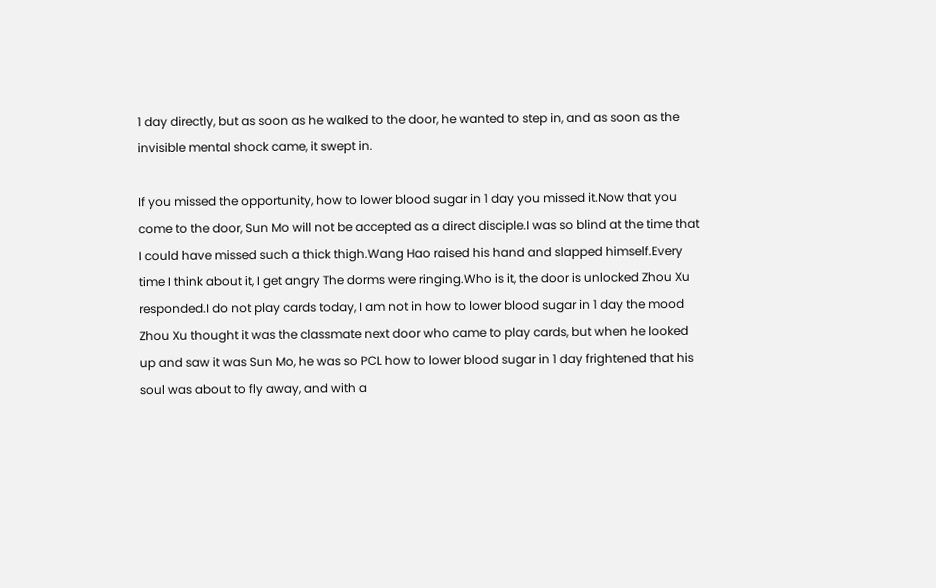1 day directly, but as soon as he walked to the door, he wanted to step in, and as soon as the invisible mental shock came, it swept in.

If you missed the opportunity, how to lower blood sugar in 1 day you missed it.Now that you come to the door, Sun Mo will not be accepted as a direct disciple.I was so blind at the time that I could have missed such a thick thigh.Wang Hao raised his hand and slapped himself.Every time I think about it, I get angry The dorms were ringing.Who is it, the door is unlocked Zhou Xu responded.I do not play cards today, I am not in how to lower blood sugar in 1 day the mood Zhou Xu thought it was the classmate next door who came to play cards, but when he looked up and saw it was Sun Mo, he was so PCL how to lower blood sugar in 1 day frightened that his soul was about to fly away, and with a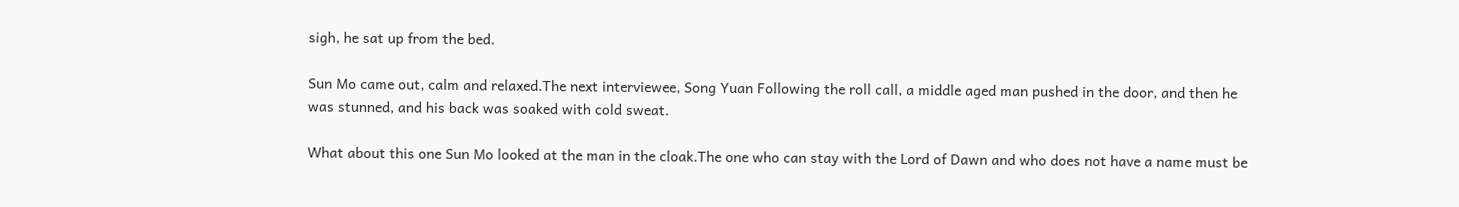sigh, he sat up from the bed.

Sun Mo came out, calm and relaxed.The next interviewee, Song Yuan Following the roll call, a middle aged man pushed in the door, and then he was stunned, and his back was soaked with cold sweat.

What about this one Sun Mo looked at the man in the cloak.The one who can stay with the Lord of Dawn and who does not have a name must be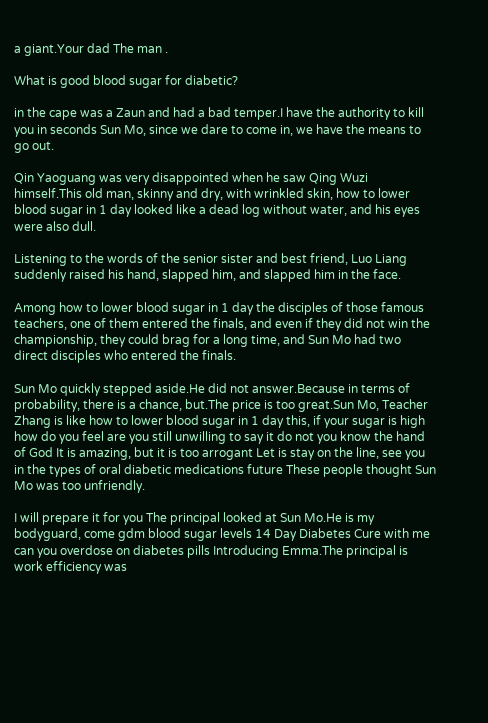a giant.Your dad The man .

What is good blood sugar for diabetic?

in the cape was a Zaun and had a bad temper.I have the authority to kill you in seconds Sun Mo, since we dare to come in, we have the means to go out.

Qin Yaoguang was very disappointed when he saw Qing Wuzi himself.This old man, skinny and dry, with wrinkled skin, how to lower blood sugar in 1 day looked like a dead log without water, and his eyes were also dull.

Listening to the words of the senior sister and best friend, Luo Liang suddenly raised his hand, slapped him, and slapped him in the face.

Among how to lower blood sugar in 1 day the disciples of those famous teachers, one of them entered the finals, and even if they did not win the championship, they could brag for a long time, and Sun Mo had two direct disciples who entered the finals.

Sun Mo quickly stepped aside.He did not answer.Because in terms of probability, there is a chance, but.The price is too great.Sun Mo, Teacher Zhang is like how to lower blood sugar in 1 day this, if your sugar is high how do you feel are you still unwilling to say it do not you know the hand of God It is amazing, but it is too arrogant Let is stay on the line, see you in the types of oral diabetic medications future These people thought Sun Mo was too unfriendly.

I will prepare it for you The principal looked at Sun Mo.He is my bodyguard, come gdm blood sugar levels 14 Day Diabetes Cure with me can you overdose on diabetes pills Introducing Emma.The principal is work efficiency was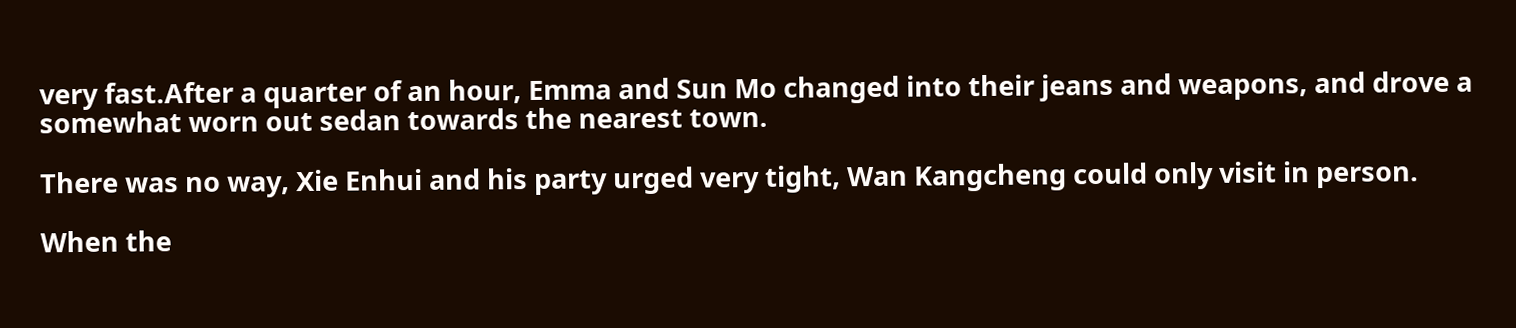very fast.After a quarter of an hour, Emma and Sun Mo changed into their jeans and weapons, and drove a somewhat worn out sedan towards the nearest town.

There was no way, Xie Enhui and his party urged very tight, Wan Kangcheng could only visit in person.

When the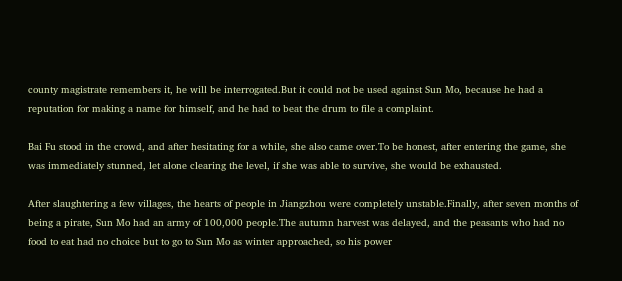county magistrate remembers it, he will be interrogated.But it could not be used against Sun Mo, because he had a reputation for making a name for himself, and he had to beat the drum to file a complaint.

Bai Fu stood in the crowd, and after hesitating for a while, she also came over.To be honest, after entering the game, she was immediately stunned, let alone clearing the level, if she was able to survive, she would be exhausted.

After slaughtering a few villages, the hearts of people in Jiangzhou were completely unstable.Finally, after seven months of being a pirate, Sun Mo had an army of 100,000 people.The autumn harvest was delayed, and the peasants who had no food to eat had no choice but to go to Sun Mo as winter approached, so his power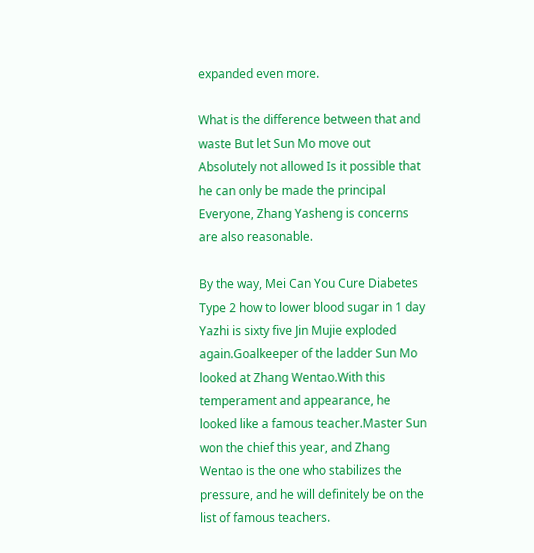expanded even more.

What is the difference between that and waste But let Sun Mo move out Absolutely not allowed Is it possible that he can only be made the principal Everyone, Zhang Yasheng is concerns are also reasonable.

By the way, Mei Can You Cure Diabetes Type 2 how to lower blood sugar in 1 day Yazhi is sixty five Jin Mujie exploded again.Goalkeeper of the ladder Sun Mo looked at Zhang Wentao.With this temperament and appearance, he looked like a famous teacher.Master Sun won the chief this year, and Zhang Wentao is the one who stabilizes the pressure, and he will definitely be on the list of famous teachers.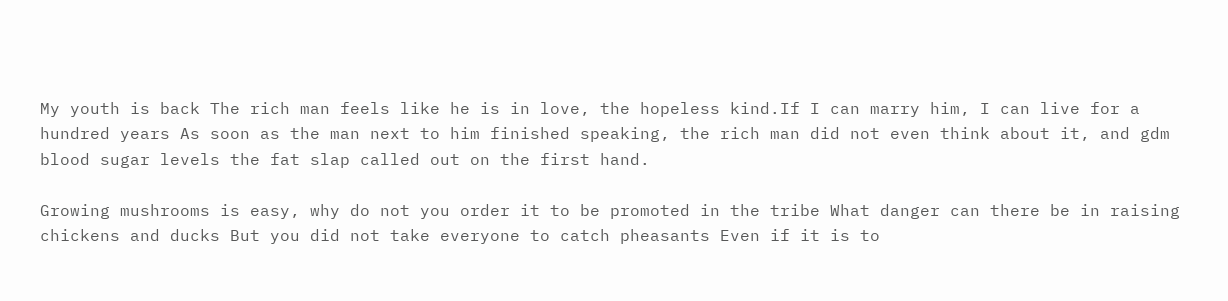My youth is back The rich man feels like he is in love, the hopeless kind.If I can marry him, I can live for a hundred years As soon as the man next to him finished speaking, the rich man did not even think about it, and gdm blood sugar levels the fat slap called out on the first hand.

Growing mushrooms is easy, why do not you order it to be promoted in the tribe What danger can there be in raising chickens and ducks But you did not take everyone to catch pheasants Even if it is to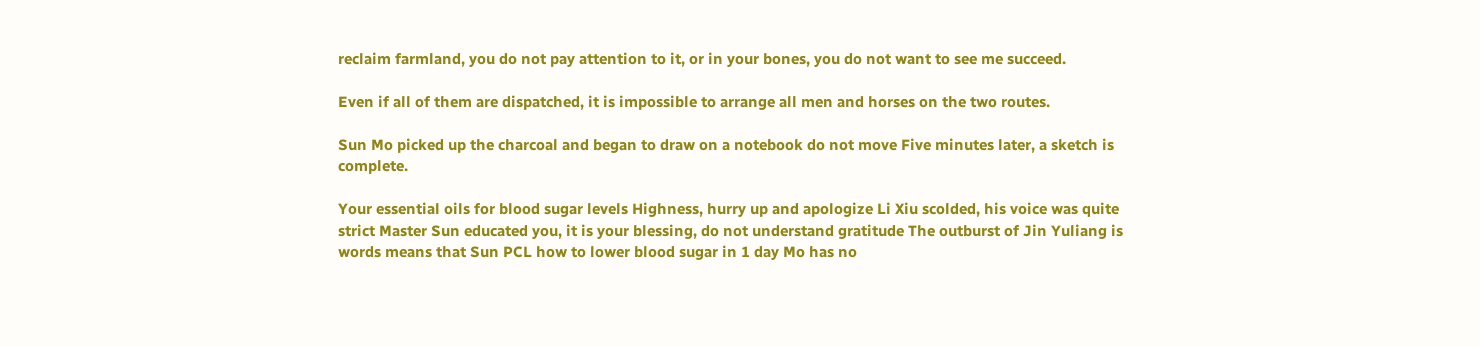reclaim farmland, you do not pay attention to it, or in your bones, you do not want to see me succeed.

Even if all of them are dispatched, it is impossible to arrange all men and horses on the two routes.

Sun Mo picked up the charcoal and began to draw on a notebook do not move Five minutes later, a sketch is complete.

Your essential oils for blood sugar levels Highness, hurry up and apologize Li Xiu scolded, his voice was quite strict Master Sun educated you, it is your blessing, do not understand gratitude The outburst of Jin Yuliang is words means that Sun PCL how to lower blood sugar in 1 day Mo has no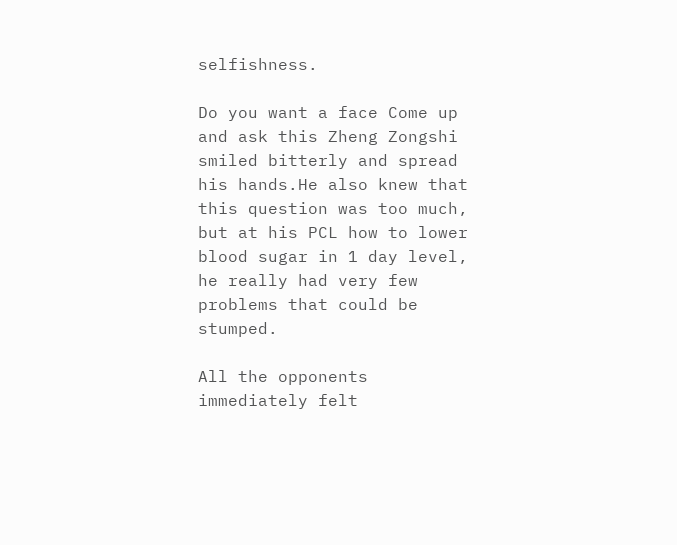selfishness.

Do you want a face Come up and ask this Zheng Zongshi smiled bitterly and spread his hands.He also knew that this question was too much, but at his PCL how to lower blood sugar in 1 day level, he really had very few problems that could be stumped.

All the opponents immediately felt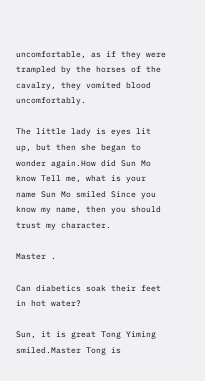uncomfortable, as if they were trampled by the horses of the cavalry, they vomited blood uncomfortably.

The little lady is eyes lit up, but then she began to wonder again.How did Sun Mo know Tell me, what is your name Sun Mo smiled Since you know my name, then you should trust my character.

Master .

Can diabetics soak their feet in hot water?

Sun, it is great Tong Yiming smiled.Master Tong is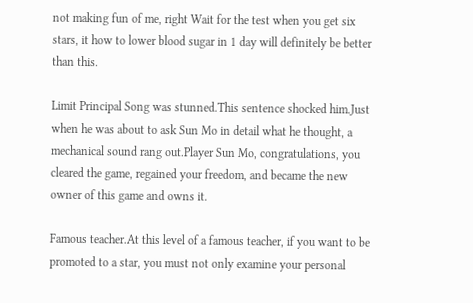not making fun of me, right Wait for the test when you get six stars, it how to lower blood sugar in 1 day will definitely be better than this.

Limit Principal Song was stunned.This sentence shocked him.Just when he was about to ask Sun Mo in detail what he thought, a mechanical sound rang out.Player Sun Mo, congratulations, you cleared the game, regained your freedom, and became the new owner of this game and owns it.

Famous teacher.At this level of a famous teacher, if you want to be promoted to a star, you must not only examine your personal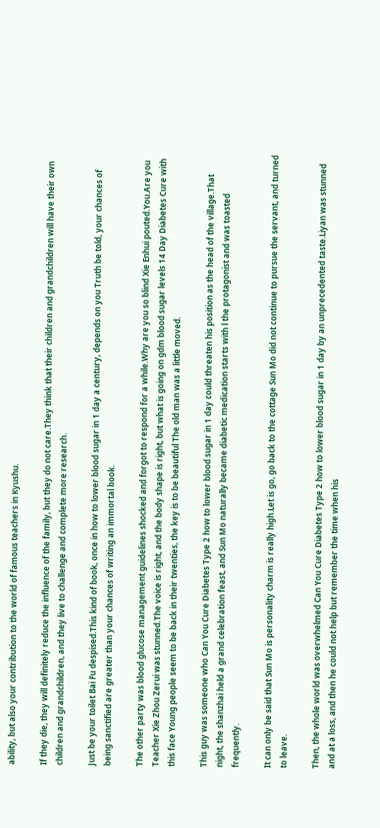ability, but also your contribution to the world of famous teachers in Kyushu.

If they die, they will definitely reduce the influence of the family, but they do not care.They think that their children and grandchildren will have their own children and grandchildren, and they live to challenge and complete more research.

Just be your toilet Bai Fu despised.This kind of book, once in how to lower blood sugar in 1 day a century, depends on you Truth be told, your chances of being sanctified are greater than your chances of writing an immortal book.

The other party was blood glucose management guidelines shocked and forgot to respond for a while.Why are you so blind Xie Enhui pouted.You.Are you Teacher Xie Zhou Zerui was stunned.The voice is right, and the body shape is right, but what is going on gdm blood sugar levels 14 Day Diabetes Cure with this face Young people seem to be back in their twenties, the key is to be beautiful The old man was a little moved.

This guy was someone who Can You Cure Diabetes Type 2 how to lower blood sugar in 1 day could threaten his position as the head of the village.That night, the shanzhai held a grand celebration feast, and Sun Mo naturally became diabetic medication starts with l the protagonist and was toasted frequently.

It can only be said that Sun Mo is personality charm is really high.Let is go, go back to the cottage Sun Mo did not continue to pursue the servant, and turned to leave.

Then, the whole world was overwhelmed Can You Cure Diabetes Type 2 how to lower blood sugar in 1 day by an unprecedented taste.Liyan was stunned and at a loss, and then he could not help but remember the time when his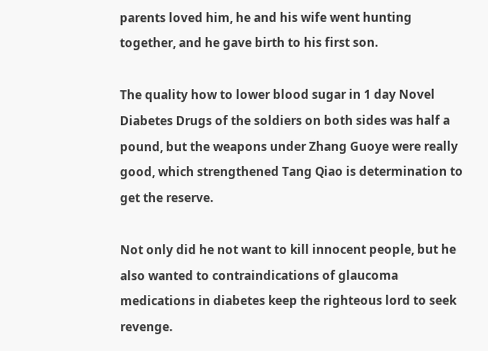parents loved him, he and his wife went hunting together, and he gave birth to his first son.

The quality how to lower blood sugar in 1 day Novel Diabetes Drugs of the soldiers on both sides was half a pound, but the weapons under Zhang Guoye were really good, which strengthened Tang Qiao is determination to get the reserve.

Not only did he not want to kill innocent people, but he also wanted to contraindications of glaucoma medications in diabetes keep the righteous lord to seek revenge.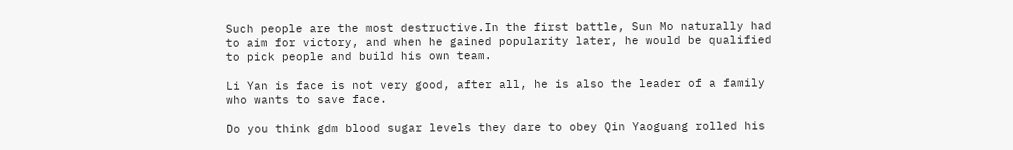Such people are the most destructive.In the first battle, Sun Mo naturally had to aim for victory, and when he gained popularity later, he would be qualified to pick people and build his own team.

Li Yan is face is not very good, after all, he is also the leader of a family who wants to save face.

Do you think gdm blood sugar levels they dare to obey Qin Yaoguang rolled his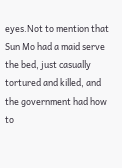eyes.Not to mention that Sun Mo had a maid serve the bed, just casually tortured and killed, and the government had how to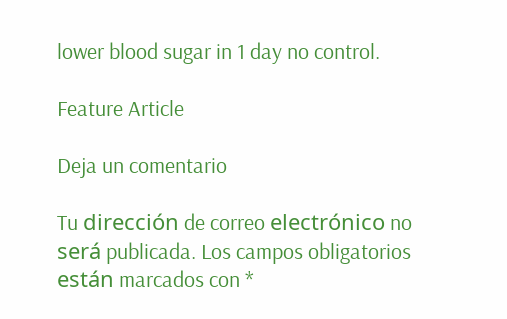lower blood sugar in 1 day no control.

Feature Article

Deja un comentario

Tu dirección de correo electrónico no será publicada. Los campos obligatorios están marcados con *